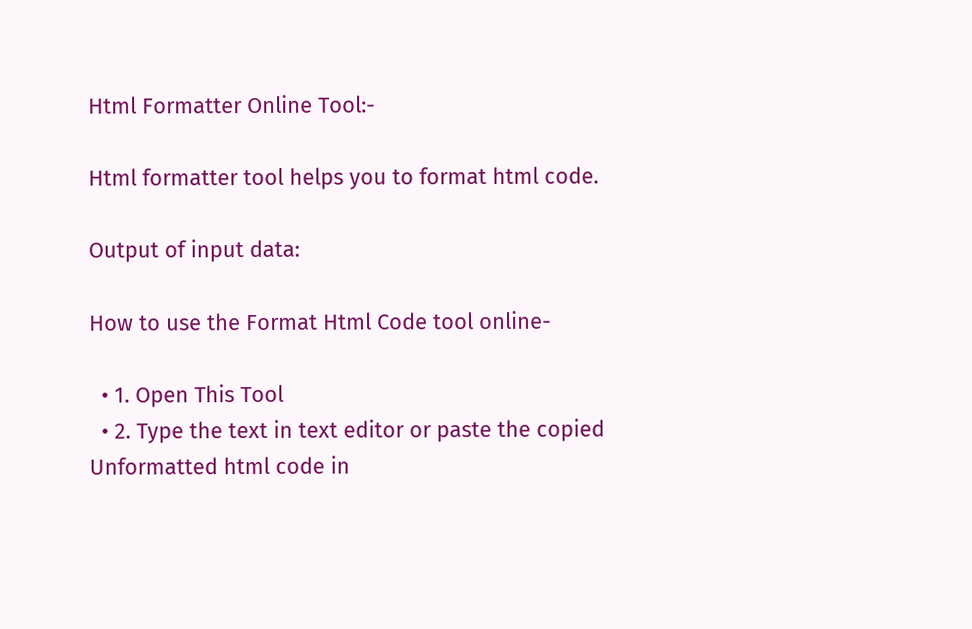Html Formatter Online Tool:-

Html formatter tool helps you to format html code.

Output of input data:

How to use the Format Html Code tool online-

  • 1. Open This Tool
  • 2. Type the text in text editor or paste the copied Unformatted html code in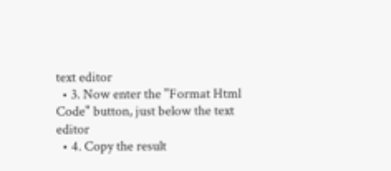text editor
  • 3. Now enter the "Format Html Code" button, just below the text editor
  • 4. Copy the result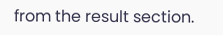from the result section.